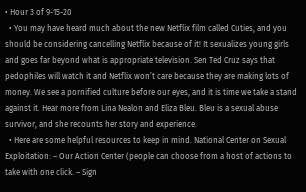• Hour 3 of 9-15-20
  • You may have heard much about the new Netflix film called Cuties, and you should be considering cancelling Netflix because of it! It sexualizes young girls and goes far beyond what is appropriate television. Sen Ted Cruz says that pedophiles will watch it and Netflix won’t care because they are making lots of money. We see a pornified culture before our eyes, and it is time we take a stand against it. Hear more from Lina Nealon and Eliza Bleu. Bleu is a sexual abuse survivor, and she recounts her story and experience.
  • Here are some helpful resources to keep in mind. National Center on Sexual Exploitation: – Our Action Center (people can choose from a host of actions to take with one click. – Sign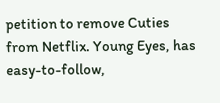petition to remove Cuties from Netflix. Young Eyes, has easy-to-follow,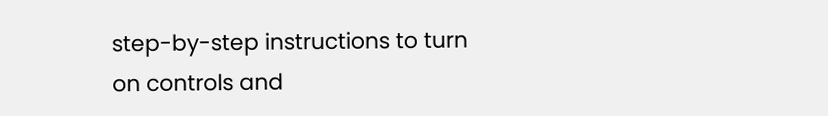step-by-step instructions to turn on controls and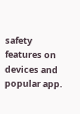safety features on devices and popular app.